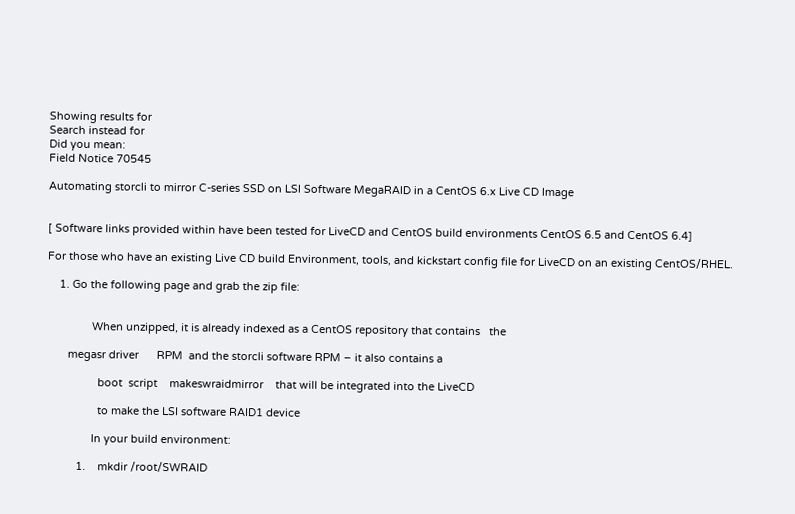Showing results for
Search instead for
Did you mean:
Field Notice 70545

Automating storcli to mirror C-series SSD on LSI Software MegaRAID in a CentOS 6.x Live CD Image


[ Software links provided within have been tested for LiveCD and CentOS build environments CentOS 6.5 and CentOS 6.4]

For those who have an existing Live CD build Environment, tools, and kickstart config file for LiveCD on an existing CentOS/RHEL.

    1. Go the following page and grab the zip file:


               When unzipped, it is already indexed as a CentOS repository that contains   the

       megasr driver      RPM  and the storcli software RPM – it also contains a

                 boot  script    makeswraidmirror    that will be integrated into the LiveCD

                 to make the LSI software RAID1 device

               In your build environment:

          1.    mkdir /root/SWRAID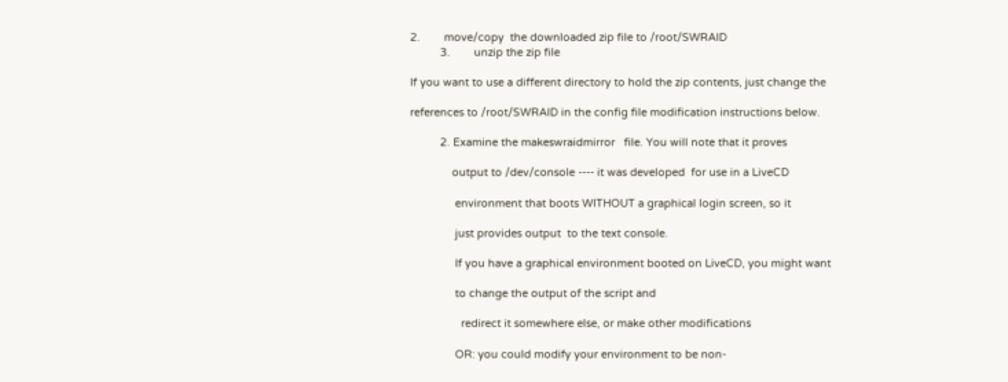2.        move/copy  the downloaded zip file to /root/SWRAID
          3.        unzip the zip file

If you want to use a different directory to hold the zip contents, just change the

references to /root/SWRAID in the config file modification instructions below.

          2. Examine the makeswraidmirror   file. You will note that it proves

              output to /dev/console ---- it was developed  for use in a LiveCD

               environment that boots WITHOUT a graphical login screen, so it

               just provides output  to the text console.

               If you have a graphical environment booted on LiveCD, you might want

               to change the output of the script and

                 redirect it somewhere else, or make other modifications

               OR: you could modify your environment to be non-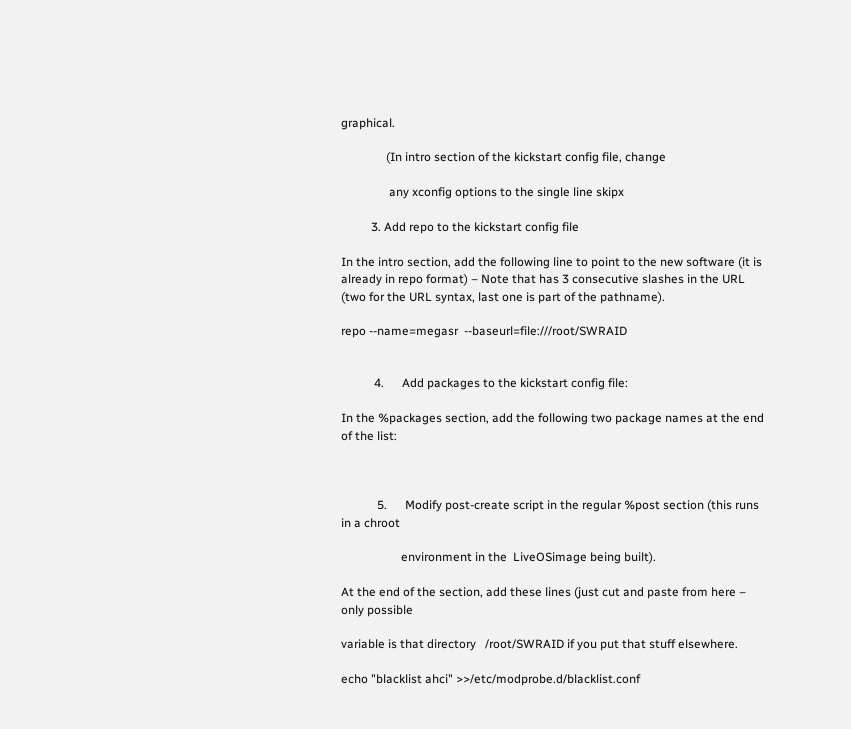graphical.

               (In intro section of the kickstart config file, change

                any xconfig options to the single line skipx

          3. Add repo to the kickstart config file

In the intro section, add the following line to point to the new software (it is already in repo format) – Note that has 3 consecutive slashes in the URL (two for the URL syntax, last one is part of the pathname).

repo --name=megasr  --baseurl=file:///root/SWRAID


           4.      Add packages to the kickstart config file:

In the %packages section, add the following two package names at the end of the list:



            5.      Modify post-create script in the regular %post section (this runs in a chroot

                    environment in the  LiveOSimage being built).

At the end of the section, add these lines (just cut and paste from here – only possible

variable is that directory   /root/SWRAID if you put that stuff elsewhere.

echo "blacklist ahci" >>/etc/modprobe.d/blacklist.conf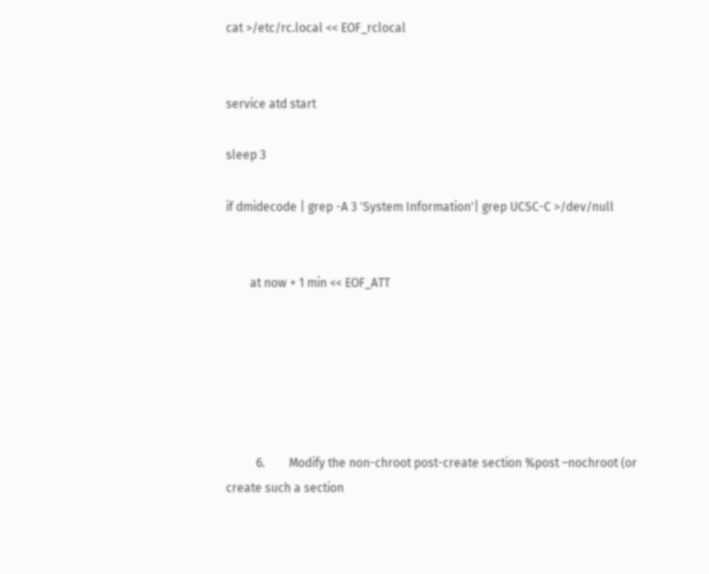cat >/etc/rc.local << EOF_rclocal


service atd start

sleep 3

if dmidecode | grep -A 3 'System Information'| grep UCSC-C >/dev/null


        at now + 1 min << EOF_ATT






          6.        Modify the non-chroot post-create section %post –nochroot (or create such a section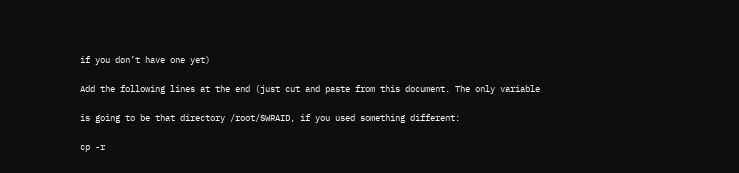if you don’t have one yet)

Add the following lines at the end (just cut and paste from this document. The only variable

is going to be that directory /root/SWRAID, if you used something different:

cp -r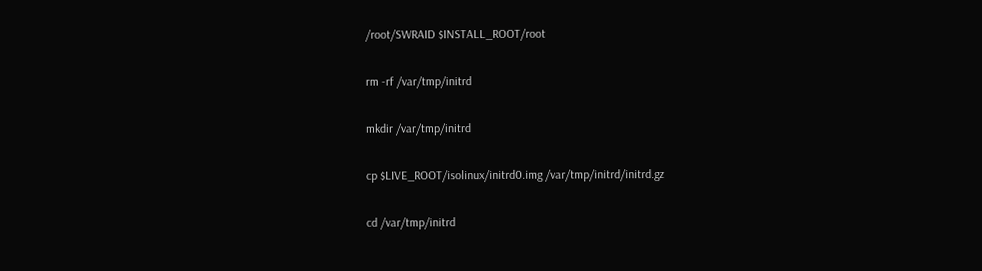/root/SWRAID $INSTALL_ROOT/root

rm -rf /var/tmp/initrd

mkdir /var/tmp/initrd

cp $LIVE_ROOT/isolinux/initrd0.img /var/tmp/initrd/initrd.gz

cd /var/tmp/initrd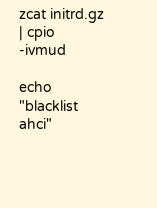zcat initrd.gz | cpio -ivmud

echo "blacklist ahci"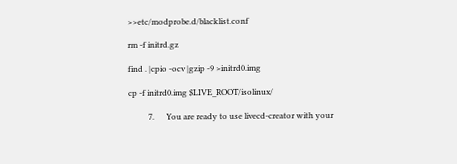>>etc/modprobe.d/blacklist.conf

rm -f initrd.gz

find . |cpio -ocv |gzip -9 >initrd0.img

cp -f initrd0.img $LIVE_ROOT/isolinux/

          7.      You are ready to use livecd-creator with your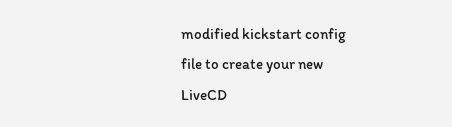modified kickstart config file to create your new LiveCD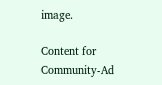image.

Content for Community-Ad